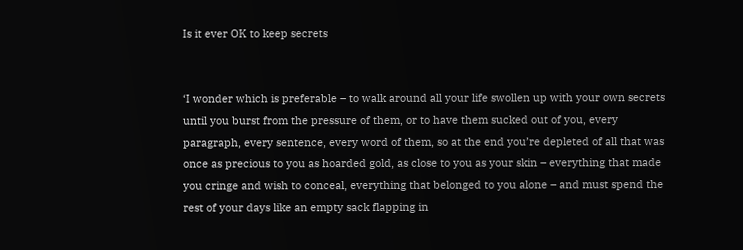Is it ever OK to keep secrets


‘I wonder which is preferable – to walk around all your life swollen up with your own secrets until you burst from the pressure of them, or to have them sucked out of you, every paragraph, every sentence, every word of them, so at the end you’re depleted of all that was once as precious to you as hoarded gold, as close to you as your skin – everything that made you cringe and wish to conceal, everything that belonged to you alone – and must spend the rest of your days like an empty sack flapping in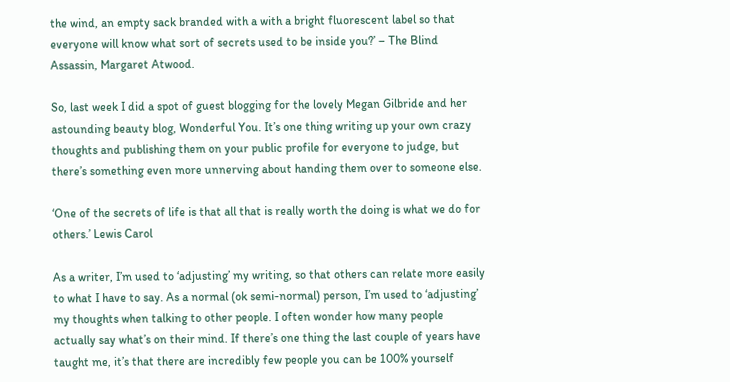the wind, an empty sack branded with a with a bright fluorescent label so that everyone will know what sort of secrets used to be inside you?’ – The Blind Assassin, Margaret Atwood.

So, last week I did a spot of guest blogging for the lovely Megan Gilbride and her astounding beauty blog, Wonderful You. It’s one thing writing up your own crazy thoughts and publishing them on your public profile for everyone to judge, but there’s something even more unnerving about handing them over to someone else.

‘One of the secrets of life is that all that is really worth the doing is what we do for others.’ Lewis Carol

As a writer, I’m used to ‘adjusting’ my writing, so that others can relate more easily to what I have to say. As a normal (ok semi-normal) person, I’m used to ‘adjusting’ my thoughts when talking to other people. I often wonder how many people actually say what’s on their mind. If there’s one thing the last couple of years have taught me, it’s that there are incredibly few people you can be 100% yourself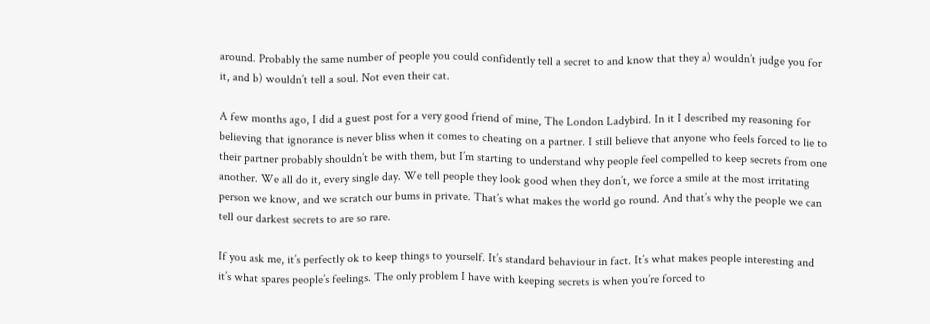around. Probably the same number of people you could confidently tell a secret to and know that they a) wouldn’t judge you for it, and b) wouldn’t tell a soul. Not even their cat.

A few months ago, I did a guest post for a very good friend of mine, The London Ladybird. In it I described my reasoning for believing that ignorance is never bliss when it comes to cheating on a partner. I still believe that anyone who feels forced to lie to their partner probably shouldn’t be with them, but I’m starting to understand why people feel compelled to keep secrets from one another. We all do it, every single day. We tell people they look good when they don’t, we force a smile at the most irritating person we know, and we scratch our bums in private. That’s what makes the world go round. And that’s why the people we can tell our darkest secrets to are so rare.

If you ask me, it’s perfectly ok to keep things to yourself. It’s standard behaviour in fact. It’s what makes people interesting and it’s what spares people’s feelings. The only problem I have with keeping secrets is when you’re forced to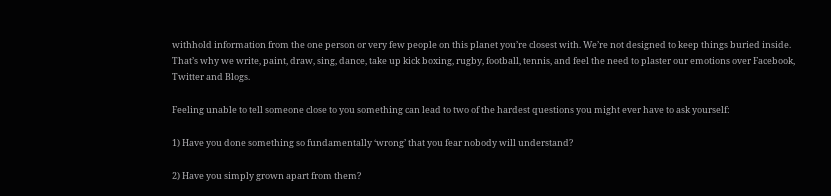withhold information from the one person or very few people on this planet you’re closest with. We’re not designed to keep things buried inside. That’s why we write, paint, draw, sing, dance, take up kick boxing, rugby, football, tennis, and feel the need to plaster our emotions over Facebook, Twitter and Blogs.

Feeling unable to tell someone close to you something can lead to two of the hardest questions you might ever have to ask yourself:

1) Have you done something so fundamentally ‘wrong’ that you fear nobody will understand?

2) Have you simply grown apart from them?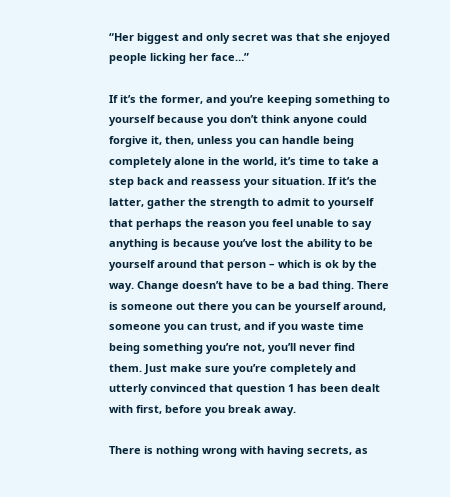“Her biggest and only secret was that she enjoyed people licking her face…”

If it’s the former, and you’re keeping something to yourself because you don’t think anyone could forgive it, then, unless you can handle being completely alone in the world, it’s time to take a step back and reassess your situation. If it’s the latter, gather the strength to admit to yourself that perhaps the reason you feel unable to say anything is because you’ve lost the ability to be yourself around that person – which is ok by the way. Change doesn’t have to be a bad thing. There is someone out there you can be yourself around, someone you can trust, and if you waste time being something you’re not, you’ll never find them. Just make sure you’re completely and utterly convinced that question 1 has been dealt with first, before you break away.

There is nothing wrong with having secrets, as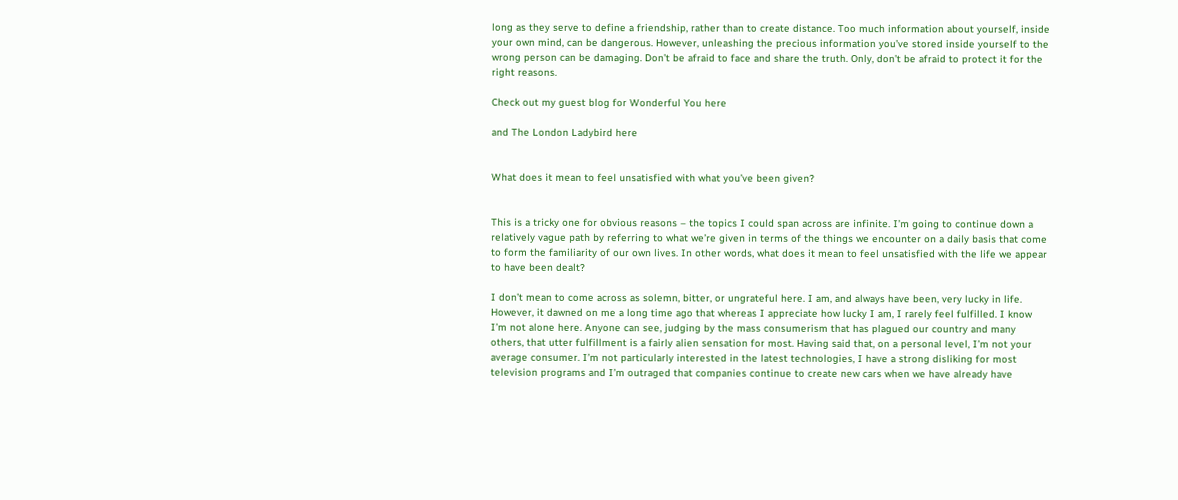long as they serve to define a friendship, rather than to create distance. Too much information about yourself, inside your own mind, can be dangerous. However, unleashing the precious information you’ve stored inside yourself to the wrong person can be damaging. Don’t be afraid to face and share the truth. Only, don’t be afraid to protect it for the right reasons.

Check out my guest blog for Wonderful You here

and The London Ladybird here


What does it mean to feel unsatisfied with what you’ve been given?


This is a tricky one for obvious reasons – the topics I could span across are infinite. I’m going to continue down a relatively vague path by referring to what we’re given in terms of the things we encounter on a daily basis that come to form the familiarity of our own lives. In other words, what does it mean to feel unsatisfied with the life we appear to have been dealt?

I don’t mean to come across as solemn, bitter, or ungrateful here. I am, and always have been, very lucky in life. However, it dawned on me a long time ago that whereas I appreciate how lucky I am, I rarely feel fulfilled. I know I’m not alone here. Anyone can see, judging by the mass consumerism that has plagued our country and many others, that utter fulfillment is a fairly alien sensation for most. Having said that, on a personal level, I’m not your average consumer. I’m not particularly interested in the latest technologies, I have a strong disliking for most television programs and I’m outraged that companies continue to create new cars when we have already have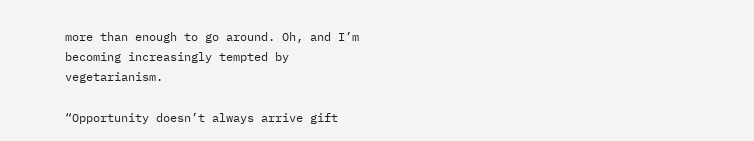more than enough to go around. Oh, and I’m becoming increasingly tempted by vegetarianism.

“Opportunity doesn’t always arrive gift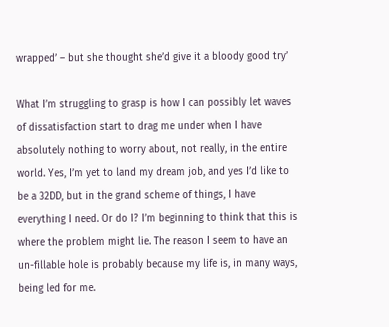wrapped’ – but she thought she’d give it a bloody good try’

What I’m struggling to grasp is how I can possibly let waves of dissatisfaction start to drag me under when I have absolutely nothing to worry about, not really, in the entire world. Yes, I’m yet to land my dream job, and yes I’d like to be a 32DD, but in the grand scheme of things, I have everything I need. Or do I? I’m beginning to think that this is where the problem might lie. The reason I seem to have an un-fillable hole is probably because my life is, in many ways, being led for me.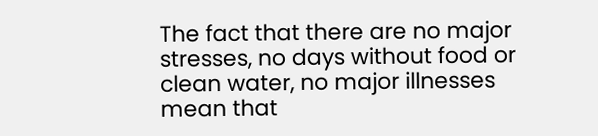The fact that there are no major stresses, no days without food or clean water, no major illnesses mean that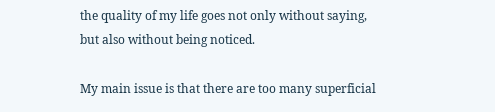the quality of my life goes not only without saying, but also without being noticed.

My main issue is that there are too many superficial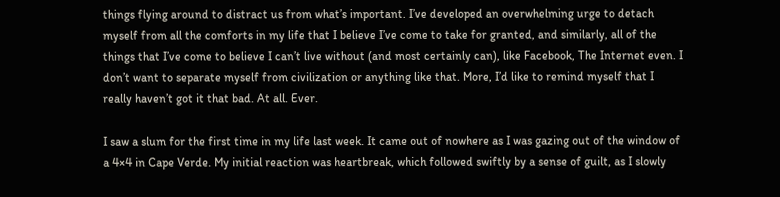things flying around to distract us from what’s important. I’ve developed an overwhelming urge to detach myself from all the comforts in my life that I believe I’ve come to take for granted, and similarly, all of the things that I’ve come to believe I can’t live without (and most certainly can), like Facebook, The Internet even. I don’t want to separate myself from civilization or anything like that. More, I’d like to remind myself that I really haven’t got it that bad. At all. Ever.

I saw a slum for the first time in my life last week. It came out of nowhere as I was gazing out of the window of a 4×4 in Cape Verde. My initial reaction was heartbreak, which followed swiftly by a sense of guilt, as I slowly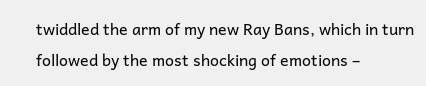twiddled the arm of my new Ray Bans, which in turn followed by the most shocking of emotions –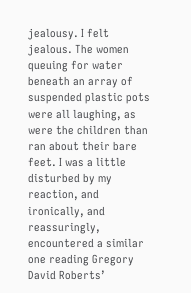jealousy. I felt jealous. The women queuing for water beneath an array of suspended plastic pots were all laughing, as were the children than ran about their bare feet. I was a little disturbed by my reaction, and ironically, and reassuringly, encountered a similar one reading Gregory David Roberts’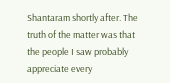Shantaram shortly after. The truth of the matter was that the people I saw probably appreciate every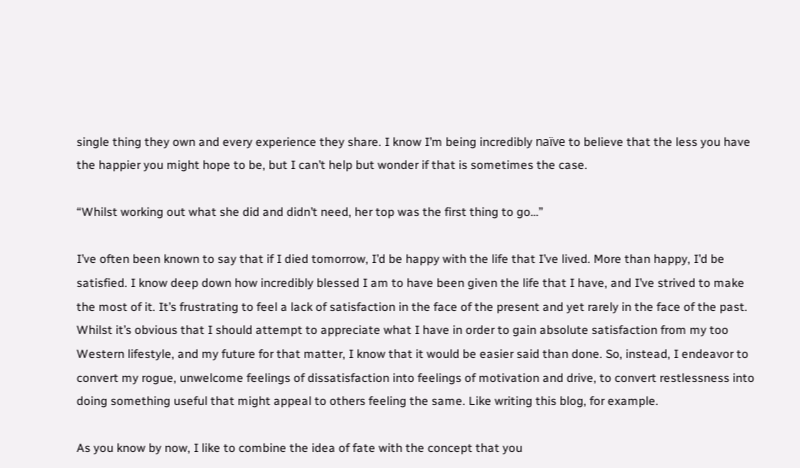single thing they own and every experience they share. I know I’m being incredibly naïve to believe that the less you have the happier you might hope to be, but I can’t help but wonder if that is sometimes the case.

“Whilst working out what she did and didn’t need, her top was the first thing to go…”

I’ve often been known to say that if I died tomorrow, I’d be happy with the life that I’ve lived. More than happy, I’d be satisfied. I know deep down how incredibly blessed I am to have been given the life that I have, and I’ve strived to make the most of it. It’s frustrating to feel a lack of satisfaction in the face of the present and yet rarely in the face of the past. Whilst it’s obvious that I should attempt to appreciate what I have in order to gain absolute satisfaction from my too Western lifestyle, and my future for that matter, I know that it would be easier said than done. So, instead, I endeavor to convert my rogue, unwelcome feelings of dissatisfaction into feelings of motivation and drive, to convert restlessness into doing something useful that might appeal to others feeling the same. Like writing this blog, for example.

As you know by now, I like to combine the idea of fate with the concept that you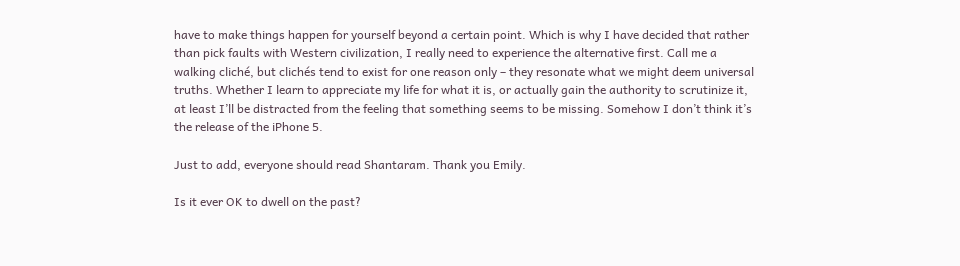have to make things happen for yourself beyond a certain point. Which is why I have decided that rather than pick faults with Western civilization, I really need to experience the alternative first. Call me a walking cliché, but clichés tend to exist for one reason only – they resonate what we might deem universal truths. Whether I learn to appreciate my life for what it is, or actually gain the authority to scrutinize it, at least I’ll be distracted from the feeling that something seems to be missing. Somehow I don’t think it’s the release of the iPhone 5.

Just to add, everyone should read Shantaram. Thank you Emily.

Is it ever OK to dwell on the past?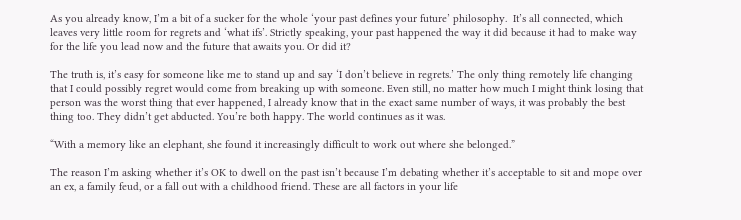As you already know, I’m a bit of a sucker for the whole ‘your past defines your future’ philosophy.  It’s all connected, which leaves very little room for regrets and ‘what ifs’. Strictly speaking, your past happened the way it did because it had to make way for the life you lead now and the future that awaits you. Or did it?

The truth is, it’s easy for someone like me to stand up and say ‘I don’t believe in regrets.’ The only thing remotely life changing that I could possibly regret would come from breaking up with someone. Even still, no matter how much I might think losing that person was the worst thing that ever happened, I already know that in the exact same number of ways, it was probably the best thing too. They didn’t get abducted. You’re both happy. The world continues as it was.

“With a memory like an elephant, she found it increasingly difficult to work out where she belonged.”

The reason I’m asking whether it’s OK to dwell on the past isn’t because I’m debating whether it’s acceptable to sit and mope over an ex, a family feud, or a fall out with a childhood friend. These are all factors in your life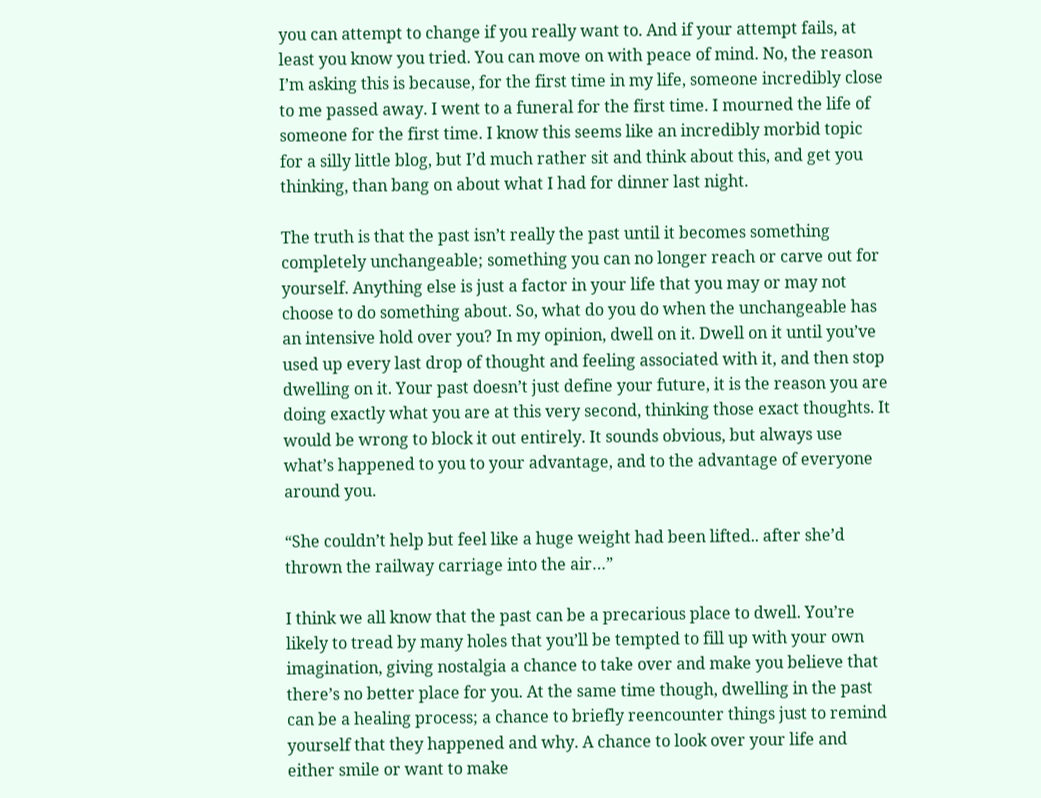you can attempt to change if you really want to. And if your attempt fails, at least you know you tried. You can move on with peace of mind. No, the reason I’m asking this is because, for the first time in my life, someone incredibly close to me passed away. I went to a funeral for the first time. I mourned the life of someone for the first time. I know this seems like an incredibly morbid topic for a silly little blog, but I’d much rather sit and think about this, and get you thinking, than bang on about what I had for dinner last night.

The truth is that the past isn’t really the past until it becomes something completely unchangeable; something you can no longer reach or carve out for yourself. Anything else is just a factor in your life that you may or may not choose to do something about. So, what do you do when the unchangeable has an intensive hold over you? In my opinion, dwell on it. Dwell on it until you’ve used up every last drop of thought and feeling associated with it, and then stop dwelling on it. Your past doesn’t just define your future, it is the reason you are doing exactly what you are at this very second, thinking those exact thoughts. It would be wrong to block it out entirely. It sounds obvious, but always use what’s happened to you to your advantage, and to the advantage of everyone around you.

“She couldn’t help but feel like a huge weight had been lifted.. after she’d thrown the railway carriage into the air…”

I think we all know that the past can be a precarious place to dwell. You’re likely to tread by many holes that you’ll be tempted to fill up with your own imagination, giving nostalgia a chance to take over and make you believe that there’s no better place for you. At the same time though, dwelling in the past can be a healing process; a chance to briefly reencounter things just to remind yourself that they happened and why. A chance to look over your life and either smile or want to make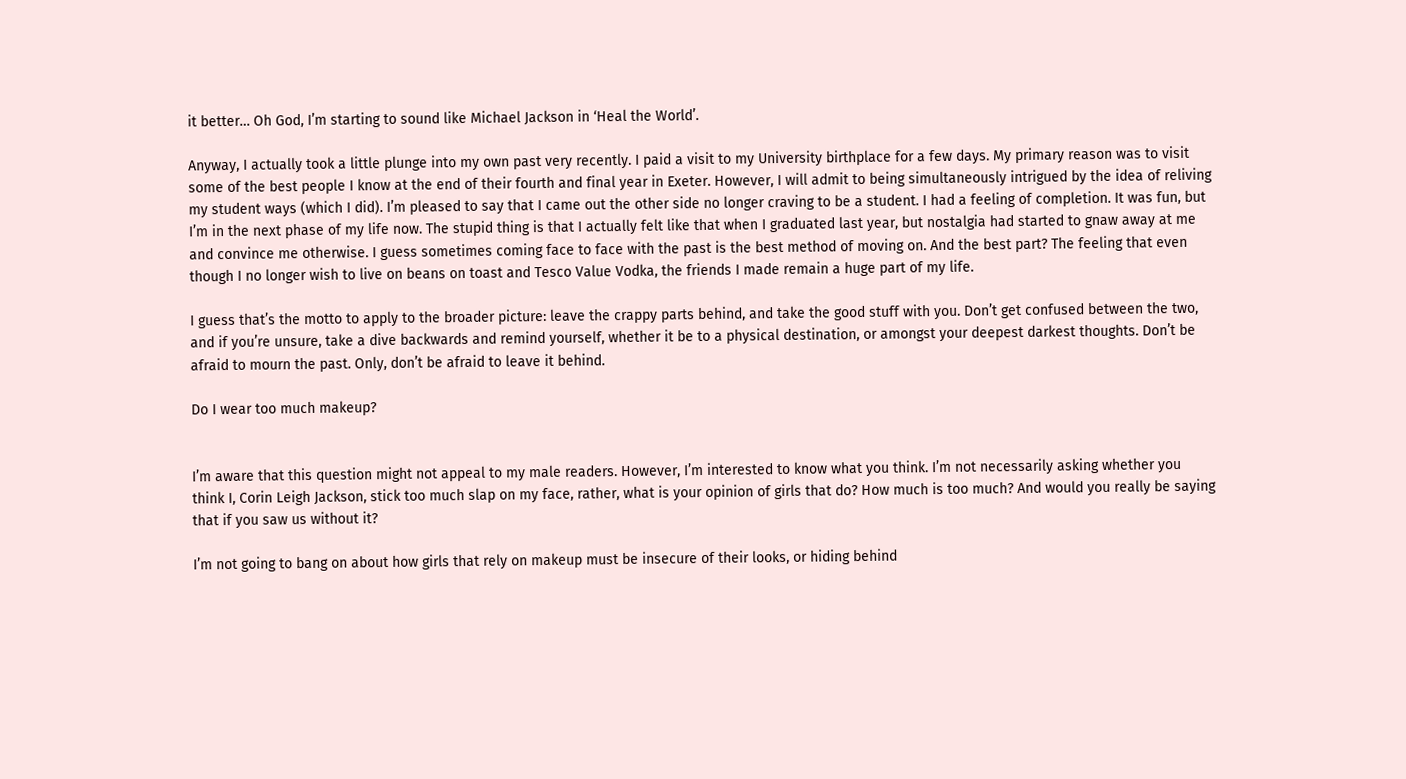it better… Oh God, I’m starting to sound like Michael Jackson in ‘Heal the World’.

Anyway, I actually took a little plunge into my own past very recently. I paid a visit to my University birthplace for a few days. My primary reason was to visit some of the best people I know at the end of their fourth and final year in Exeter. However, I will admit to being simultaneously intrigued by the idea of reliving my student ways (which I did). I’m pleased to say that I came out the other side no longer craving to be a student. I had a feeling of completion. It was fun, but I’m in the next phase of my life now. The stupid thing is that I actually felt like that when I graduated last year, but nostalgia had started to gnaw away at me and convince me otherwise. I guess sometimes coming face to face with the past is the best method of moving on. And the best part? The feeling that even though I no longer wish to live on beans on toast and Tesco Value Vodka, the friends I made remain a huge part of my life.

I guess that’s the motto to apply to the broader picture: leave the crappy parts behind, and take the good stuff with you. Don’t get confused between the two, and if you’re unsure, take a dive backwards and remind yourself, whether it be to a physical destination, or amongst your deepest darkest thoughts. Don’t be afraid to mourn the past. Only, don’t be afraid to leave it behind.

Do I wear too much makeup?


I’m aware that this question might not appeal to my male readers. However, I’m interested to know what you think. I’m not necessarily asking whether you think I, Corin Leigh Jackson, stick too much slap on my face, rather, what is your opinion of girls that do? How much is too much? And would you really be saying that if you saw us without it?

I’m not going to bang on about how girls that rely on makeup must be insecure of their looks, or hiding behind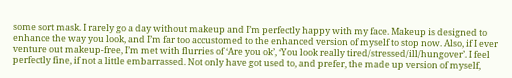some sort mask. I rarely go a day without makeup and I’m perfectly happy with my face. Makeup is designed to enhance the way you look, and I’m far too accustomed to the enhanced version of myself to stop now. Also, if I ever venture out makeup-free, I’m met with flurries of ‘Are you ok’, ‘You look really tired/stressed/ill/hungover’. I feel perfectly fine, if not a little embarrassed. Not only have got used to, and prefer, the made up version of myself,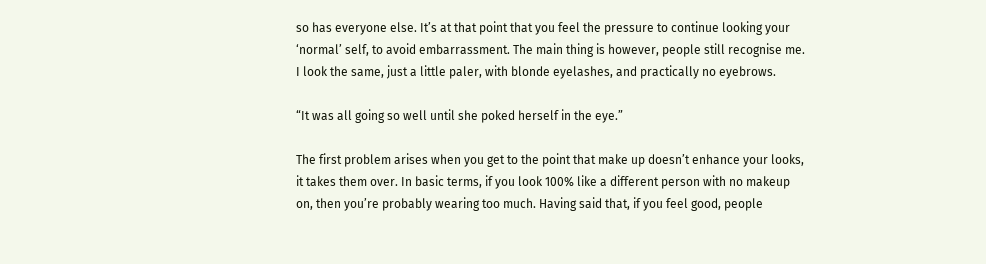so has everyone else. It’s at that point that you feel the pressure to continue looking your ‘normal’ self, to avoid embarrassment. The main thing is however, people still recognise me. I look the same, just a little paler, with blonde eyelashes, and practically no eyebrows.

“It was all going so well until she poked herself in the eye.”

The first problem arises when you get to the point that make up doesn’t enhance your looks, it takes them over. In basic terms, if you look 100% like a different person with no makeup on, then you’re probably wearing too much. Having said that, if you feel good, people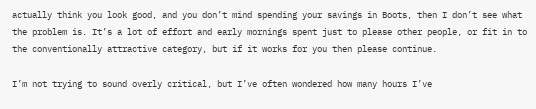actually think you look good, and you don’t mind spending your savings in Boots, then I don’t see what the problem is. It’s a lot of effort and early mornings spent just to please other people, or fit in to the conventionally attractive category, but if it works for you then please continue.

I’m not trying to sound overly critical, but I’ve often wondered how many hours I’ve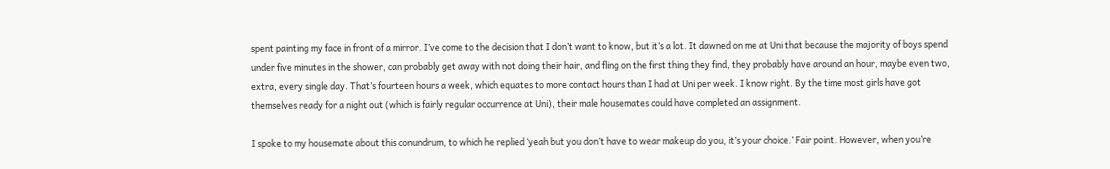spent painting my face in front of a mirror. I’ve come to the decision that I don’t want to know, but it’s a lot. It dawned on me at Uni that because the majority of boys spend under five minutes in the shower, can probably get away with not doing their hair, and fling on the first thing they find, they probably have around an hour, maybe even two, extra, every single day. That’s fourteen hours a week, which equates to more contact hours than I had at Uni per week. I know right. By the time most girls have got themselves ready for a night out (which is fairly regular occurrence at Uni), their male housemates could have completed an assignment.

I spoke to my housemate about this conundrum, to which he replied ‘yeah but you don’t have to wear makeup do you, it’s your choice.’ Fair point. However, when you’re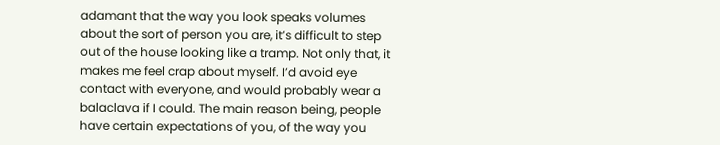adamant that the way you look speaks volumes about the sort of person you are, it’s difficult to step out of the house looking like a tramp. Not only that, it makes me feel crap about myself. I’d avoid eye contact with everyone, and would probably wear a balaclava if I could. The main reason being, people have certain expectations of you, of the way you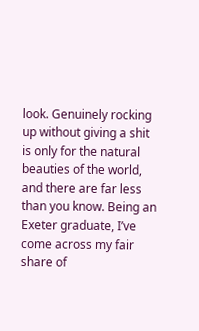look. Genuinely rocking up without giving a shit is only for the natural beauties of the world, and there are far less than you know. Being an Exeter graduate, I’ve come across my fair share of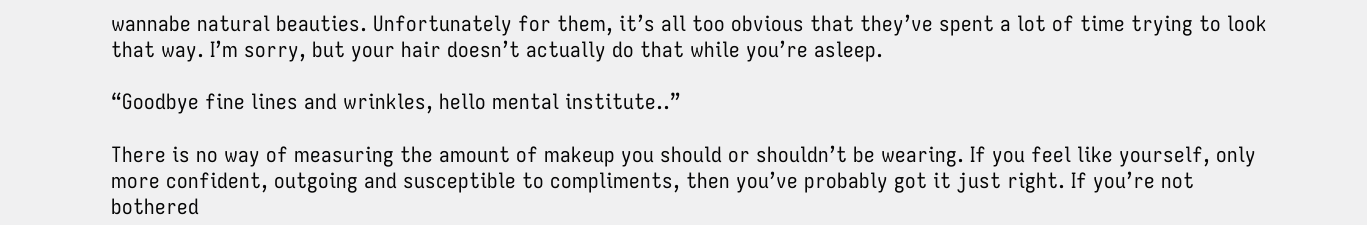wannabe natural beauties. Unfortunately for them, it’s all too obvious that they’ve spent a lot of time trying to look that way. I’m sorry, but your hair doesn’t actually do that while you’re asleep.

“Goodbye fine lines and wrinkles, hello mental institute..”

There is no way of measuring the amount of makeup you should or shouldn’t be wearing. If you feel like yourself, only more confident, outgoing and susceptible to compliments, then you’ve probably got it just right. If you’re not bothered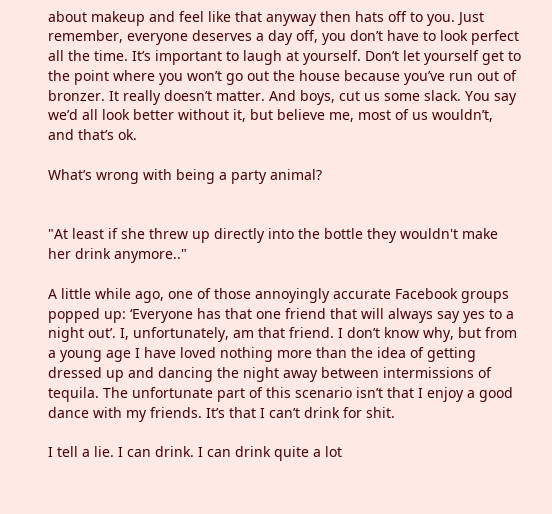about makeup and feel like that anyway then hats off to you. Just remember, everyone deserves a day off, you don’t have to look perfect all the time. It’s important to laugh at yourself. Don’t let yourself get to the point where you won’t go out the house because you’ve run out of bronzer. It really doesn’t matter. And boys, cut us some slack. You say we’d all look better without it, but believe me, most of us wouldn’t, and that’s ok.

What’s wrong with being a party animal?


"At least if she threw up directly into the bottle they wouldn't make her drink anymore.."

A little while ago, one of those annoyingly accurate Facebook groups popped up: ‘Everyone has that one friend that will always say yes to a night out’. I, unfortunately, am that friend. I don’t know why, but from a young age I have loved nothing more than the idea of getting dressed up and dancing the night away between intermissions of tequila. The unfortunate part of this scenario isn’t that I enjoy a good dance with my friends. It’s that I can’t drink for shit.

I tell a lie. I can drink. I can drink quite a lot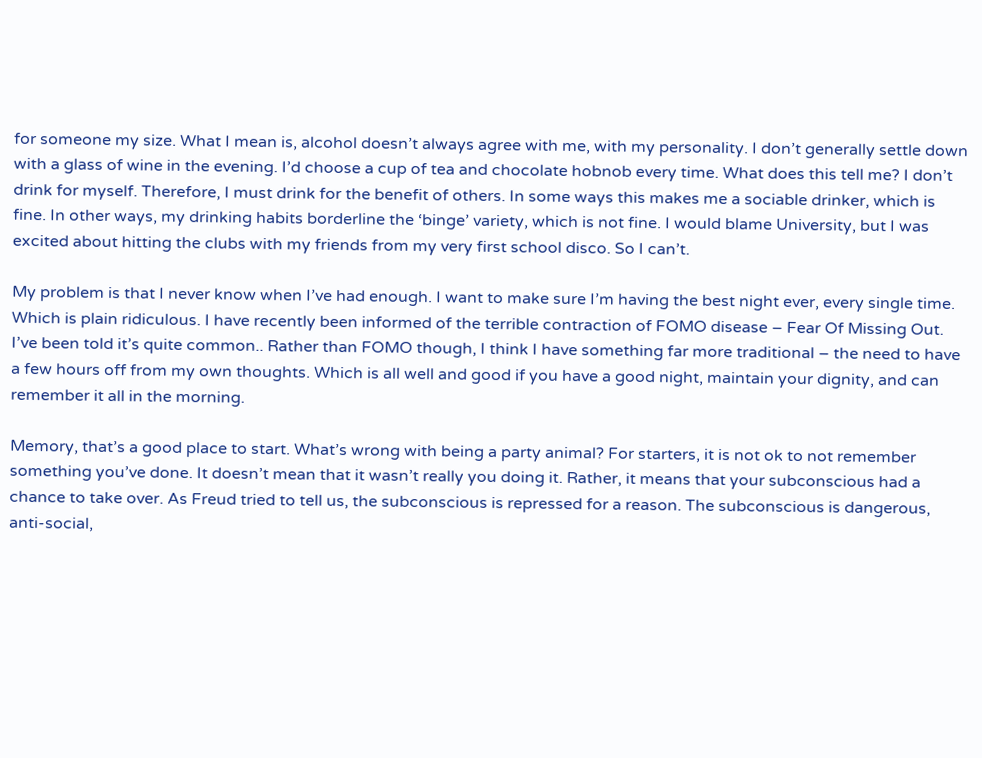for someone my size. What I mean is, alcohol doesn’t always agree with me, with my personality. I don’t generally settle down with a glass of wine in the evening. I’d choose a cup of tea and chocolate hobnob every time. What does this tell me? I don’t drink for myself. Therefore, I must drink for the benefit of others. In some ways this makes me a sociable drinker, which is fine. In other ways, my drinking habits borderline the ‘binge’ variety, which is not fine. I would blame University, but I was excited about hitting the clubs with my friends from my very first school disco. So I can’t.

My problem is that I never know when I’ve had enough. I want to make sure I’m having the best night ever, every single time. Which is plain ridiculous. I have recently been informed of the terrible contraction of FOMO disease – Fear Of Missing Out. I’ve been told it’s quite common.. Rather than FOMO though, I think I have something far more traditional – the need to have a few hours off from my own thoughts. Which is all well and good if you have a good night, maintain your dignity, and can remember it all in the morning.

Memory, that’s a good place to start. What’s wrong with being a party animal? For starters, it is not ok to not remember something you’ve done. It doesn’t mean that it wasn’t really you doing it. Rather, it means that your subconscious had a chance to take over. As Freud tried to tell us, the subconscious is repressed for a reason. The subconscious is dangerous, anti-social,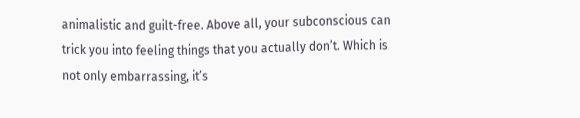animalistic and guilt-free. Above all, your subconscious can trick you into feeling things that you actually don’t. Which is not only embarrassing, it’s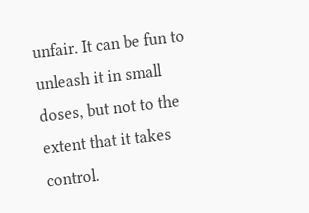unfair. It can be fun to unleash it in small doses, but not to the extent that it takes control.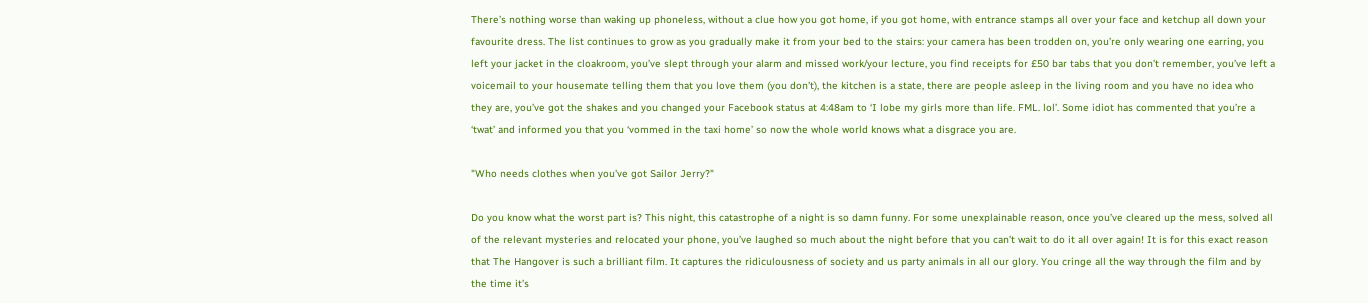There’s nothing worse than waking up phoneless, without a clue how you got home, if you got home, with entrance stamps all over your face and ketchup all down your favourite dress. The list continues to grow as you gradually make it from your bed to the stairs: your camera has been trodden on, you’re only wearing one earring, you left your jacket in the cloakroom, you’ve slept through your alarm and missed work/your lecture, you find receipts for £50 bar tabs that you don’t remember, you’ve left a voicemail to your housemate telling them that you love them (you don’t), the kitchen is a state, there are people asleep in the living room and you have no idea who they are, you’ve got the shakes and you changed your Facebook status at 4:48am to ‘I lobe my girls more than life. FML. lol’. Some idiot has commented that you’re a ‘twat’ and informed you that you ‘vommed in the taxi home’ so now the whole world knows what a disgrace you are.

"Who needs clothes when you've got Sailor Jerry?"

Do you know what the worst part is? This night, this catastrophe of a night is so damn funny. For some unexplainable reason, once you’ve cleared up the mess, solved all of the relevant mysteries and relocated your phone, you’ve laughed so much about the night before that you can’t wait to do it all over again! It is for this exact reason that The Hangover is such a brilliant film. It captures the ridiculousness of society and us party animals in all our glory. You cringe all the way through the film and by the time it’s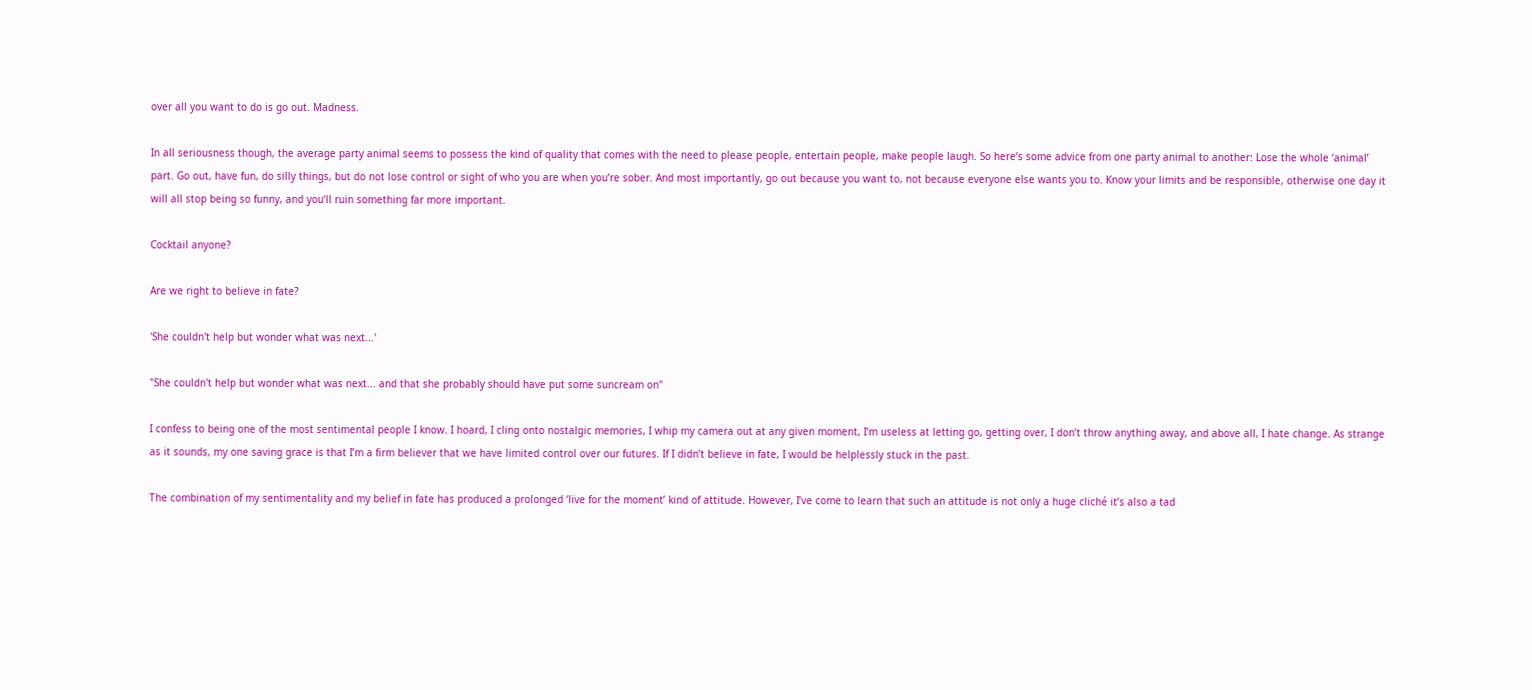over all you want to do is go out. Madness.

In all seriousness though, the average party animal seems to possess the kind of quality that comes with the need to please people, entertain people, make people laugh. So here’s some advice from one party animal to another: Lose the whole ‘animal’ part. Go out, have fun, do silly things, but do not lose control or sight of who you are when you’re sober. And most importantly, go out because you want to, not because everyone else wants you to. Know your limits and be responsible, otherwise one day it will all stop being so funny, and you’ll ruin something far more important.

Cocktail anyone?

Are we right to believe in fate?

'She couldn't help but wonder what was next...'

"She couldn't help but wonder what was next... and that she probably should have put some suncream on"

I confess to being one of the most sentimental people I know. I hoard, I cling onto nostalgic memories, I whip my camera out at any given moment, I’m useless at letting go, getting over, I don’t throw anything away, and above all, I hate change. As strange as it sounds, my one saving grace is that I’m a firm believer that we have limited control over our futures. If I didn’t believe in fate, I would be helplessly stuck in the past.

The combination of my sentimentality and my belief in fate has produced a prolonged ‘live for the moment’ kind of attitude. However, I’ve come to learn that such an attitude is not only a huge cliché it’s also a tad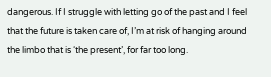dangerous. If I struggle with letting go of the past and I feel that the future is taken care of, I’m at risk of hanging around the limbo that is ‘the present’, for far too long.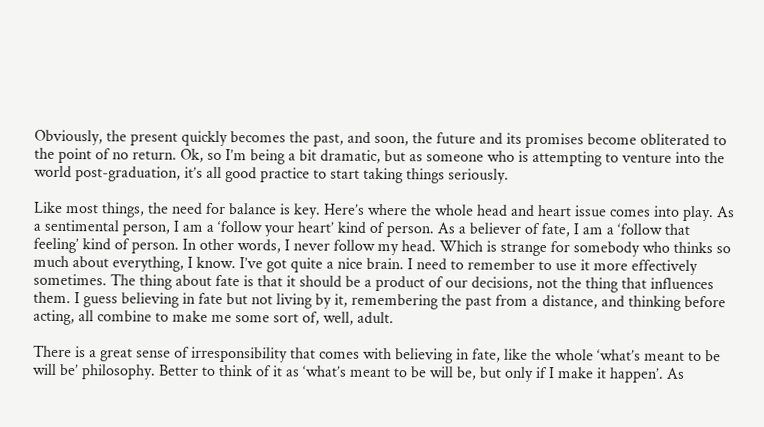Obviously, the present quickly becomes the past, and soon, the future and its promises become obliterated to the point of no return. Ok, so I’m being a bit dramatic, but as someone who is attempting to venture into the world post-graduation, it’s all good practice to start taking things seriously.

Like most things, the need for balance is key. Here’s where the whole head and heart issue comes into play. As a sentimental person, I am a ‘follow your heart’ kind of person. As a believer of fate, I am a ‘follow that feeling’ kind of person. In other words, I never follow my head. Which is strange for somebody who thinks so much about everything, I know. I’ve got quite a nice brain. I need to remember to use it more effectively sometimes. The thing about fate is that it should be a product of our decisions, not the thing that influences them. I guess believing in fate but not living by it, remembering the past from a distance, and thinking before acting, all combine to make me some sort of, well, adult.

There is a great sense of irresponsibility that comes with believing in fate, like the whole ‘what’s meant to be will be’ philosophy. Better to think of it as ‘what’s meant to be will be, but only if I make it happen’. As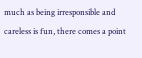much as being irresponsible and careless is fun, there comes a point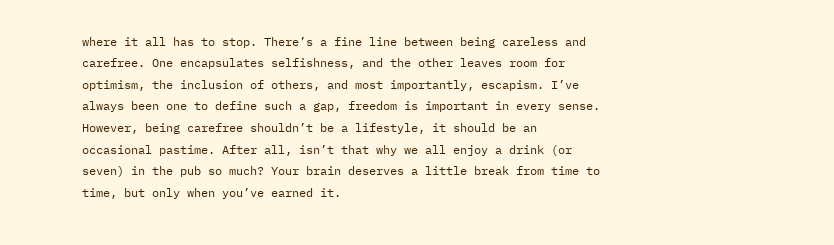where it all has to stop. There’s a fine line between being careless and carefree. One encapsulates selfishness, and the other leaves room for optimism, the inclusion of others, and most importantly, escapism. I’ve always been one to define such a gap, freedom is important in every sense. However, being carefree shouldn’t be a lifestyle, it should be an occasional pastime. After all, isn’t that why we all enjoy a drink (or seven) in the pub so much? Your brain deserves a little break from time to time, but only when you’ve earned it.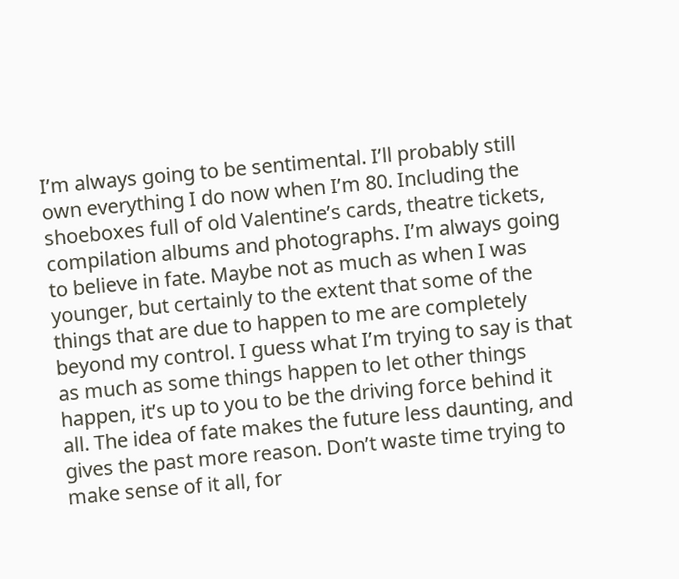I’m always going to be sentimental. I’ll probably still own everything I do now when I’m 80. Including the shoeboxes full of old Valentine’s cards, theatre tickets, compilation albums and photographs. I’m always going to believe in fate. Maybe not as much as when I was younger, but certainly to the extent that some of the things that are due to happen to me are completely beyond my control. I guess what I’m trying to say is that as much as some things happen to let other things happen, it’s up to you to be the driving force behind it all. The idea of fate makes the future less daunting, and gives the past more reason. Don’t waste time trying to make sense of it all, for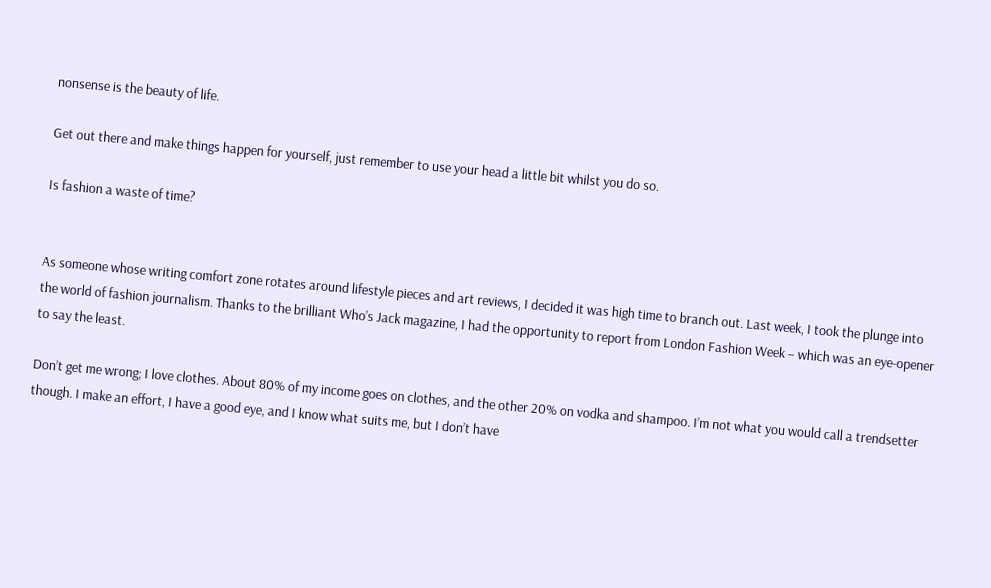nonsense is the beauty of life.

Get out there and make things happen for yourself, just remember to use your head a little bit whilst you do so.

Is fashion a waste of time?


As someone whose writing comfort zone rotates around lifestyle pieces and art reviews, I decided it was high time to branch out. Last week, I took the plunge into the world of fashion journalism. Thanks to the brilliant Who’s Jack magazine, I had the opportunity to report from London Fashion Week – which was an eye-opener to say the least.

Don’t get me wrong; I love clothes. About 80% of my income goes on clothes, and the other 20% on vodka and shampoo. I’m not what you would call a trendsetter though. I make an effort, I have a good eye, and I know what suits me, but I don’t have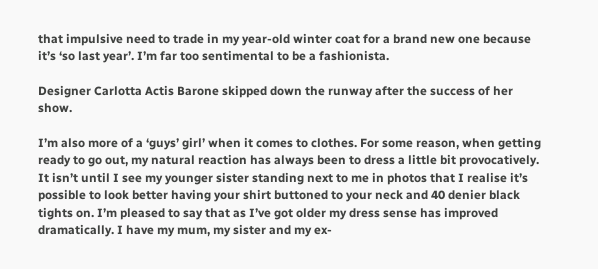that impulsive need to trade in my year-old winter coat for a brand new one because it’s ‘so last year’. I’m far too sentimental to be a fashionista.

Designer Carlotta Actis Barone skipped down the runway after the success of her show.

I’m also more of a ‘guys’ girl’ when it comes to clothes. For some reason, when getting ready to go out, my natural reaction has always been to dress a little bit provocatively. It isn’t until I see my younger sister standing next to me in photos that I realise it’s possible to look better having your shirt buttoned to your neck and 40 denier black tights on. I’m pleased to say that as I’ve got older my dress sense has improved dramatically. I have my mum, my sister and my ex-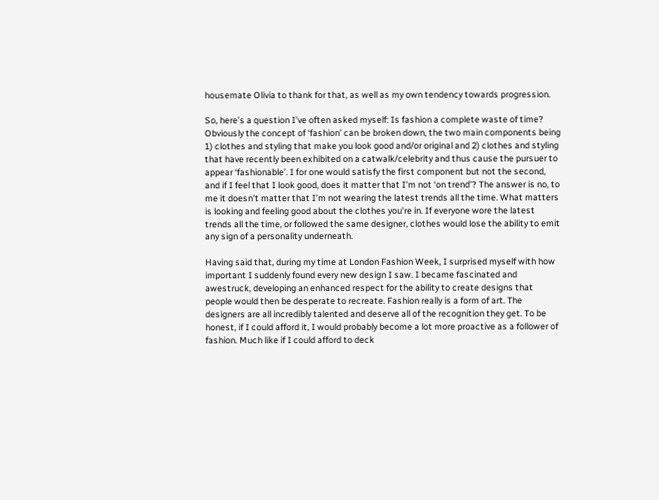housemate Olivia to thank for that, as well as my own tendency towards progression.

So, here’s a question I’ve often asked myself: Is fashion a complete waste of time? Obviously the concept of ‘fashion’ can be broken down, the two main components being 1) clothes and styling that make you look good and/or original and 2) clothes and styling that have recently been exhibited on a catwalk/celebrity and thus cause the pursuer to appear ‘fashionable’. I for one would satisfy the first component but not the second, and if I feel that I look good, does it matter that I’m not ‘on trend’? The answer is no, to me it doesn’t matter that I’m not wearing the latest trends all the time. What matters is looking and feeling good about the clothes you’re in. If everyone wore the latest trends all the time, or followed the same designer, clothes would lose the ability to emit any sign of a personality underneath.

Having said that, during my time at London Fashion Week, I surprised myself with how important I suddenly found every new design I saw. I became fascinated and awestruck, developing an enhanced respect for the ability to create designs that people would then be desperate to recreate. Fashion really is a form of art. The designers are all incredibly talented and deserve all of the recognition they get. To be honest, if I could afford it, I would probably become a lot more proactive as a follower of fashion. Much like if I could afford to deck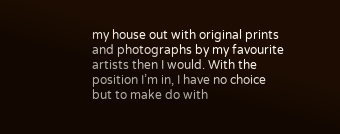my house out with original prints and photographs by my favourite artists then I would. With the position I’m in, I have no choice but to make do with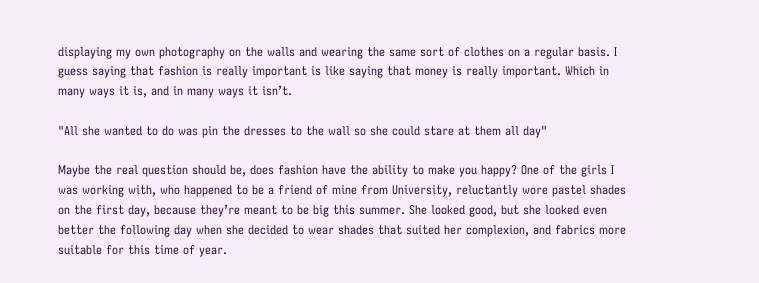displaying my own photography on the walls and wearing the same sort of clothes on a regular basis. I guess saying that fashion is really important is like saying that money is really important. Which in many ways it is, and in many ways it isn’t.

"All she wanted to do was pin the dresses to the wall so she could stare at them all day"

Maybe the real question should be, does fashion have the ability to make you happy? One of the girls I was working with, who happened to be a friend of mine from University, reluctantly wore pastel shades on the first day, because they’re meant to be big this summer. She looked good, but she looked even better the following day when she decided to wear shades that suited her complexion, and fabrics more suitable for this time of year.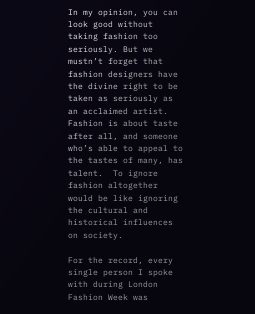In my opinion, you can look good without taking fashion too seriously. But we mustn’t forget that fashion designers have the divine right to be taken as seriously as an acclaimed artist. Fashion is about taste after all, and someone who’s able to appeal to the tastes of many, has talent.  To ignore fashion altogether would be like ignoring the cultural and historical influences on society.

For the record, every single person I spoke with during London Fashion Week was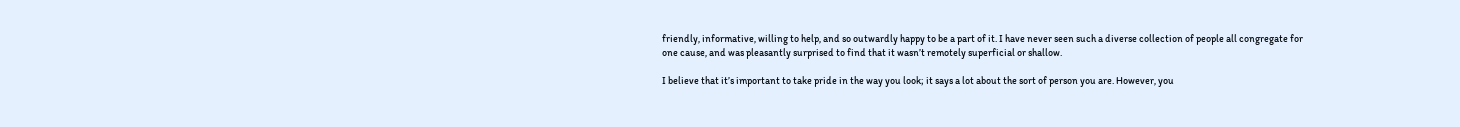friendly, informative, willing to help, and so outwardly happy to be a part of it. I have never seen such a diverse collection of people all congregate for one cause, and was pleasantly surprised to find that it wasn’t remotely superficial or shallow.

I believe that it’s important to take pride in the way you look; it says a lot about the sort of person you are. However, you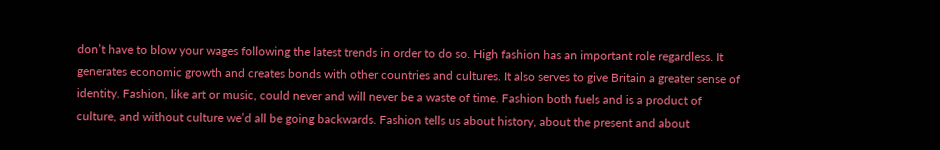don’t have to blow your wages following the latest trends in order to do so. High fashion has an important role regardless. It generates economic growth and creates bonds with other countries and cultures. It also serves to give Britain a greater sense of identity. Fashion, like art or music, could never and will never be a waste of time. Fashion both fuels and is a product of culture, and without culture we’d all be going backwards. Fashion tells us about history, about the present and about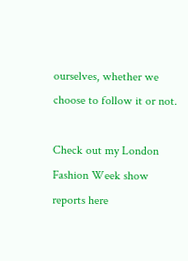ourselves, whether we choose to follow it or not.

Check out my London Fashion Week show reports here